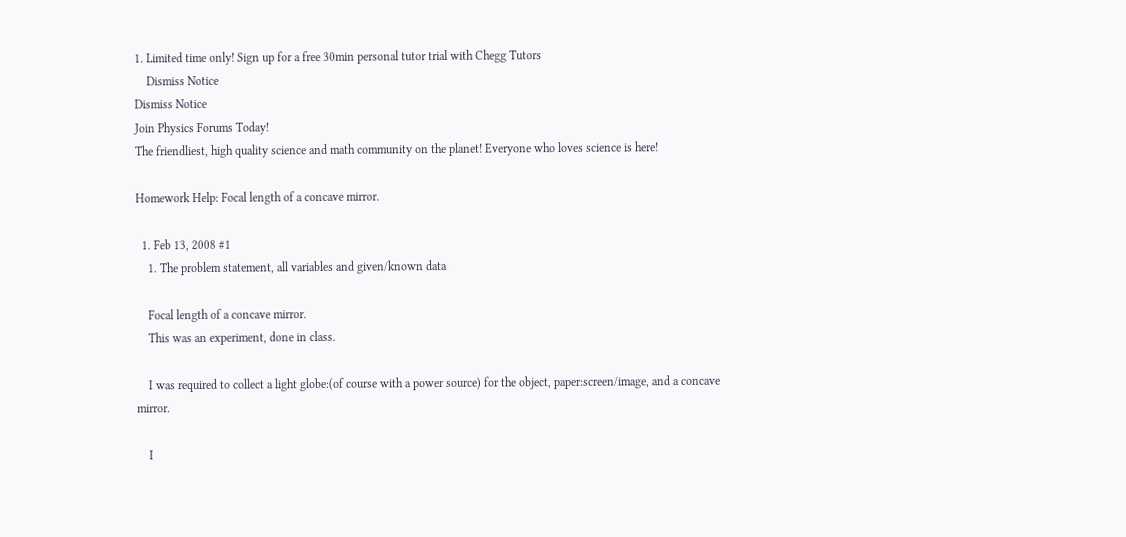1. Limited time only! Sign up for a free 30min personal tutor trial with Chegg Tutors
    Dismiss Notice
Dismiss Notice
Join Physics Forums Today!
The friendliest, high quality science and math community on the planet! Everyone who loves science is here!

Homework Help: Focal length of a concave mirror.

  1. Feb 13, 2008 #1
    1. The problem statement, all variables and given/known data

    Focal length of a concave mirror.
    This was an experiment, done in class.

    I was required to collect a light globe:(of course with a power source) for the object, paper:screen/image, and a concave mirror.

    I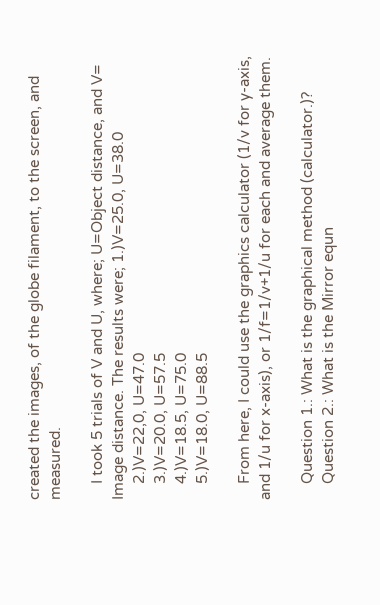created the images, of the globe filament, to the screen, and measured.

    I took 5 trials of V and U, where; U=Object distance, and V= Image distance. The results were; 1.)V=25.0, U=38.0
    2.)V=22,0, U=47.0
    3.)V=20.0, U=57.5
    4.)V=18.5, U=75.0
    5.)V=18.0, U=88.5

    From here, I could use the graphics calculator (1/v for y-axis, and 1/u for x-axis), or 1/f=1/v+1/u for each and average them.

    Question 1.: What is the graphical method (calculator.)?
    Question 2.: What is the Mirror equn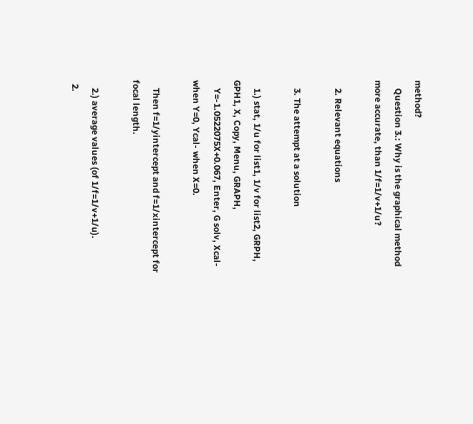method?
    Question 3.: Why is the graphical method more accurate, than 1/f=1/v+1/u?

    2. Relevant equations

    3. The attempt at a solution

    1.) stat, 1/u for list1, 1/v for list2, GRPH, GPH1, X, Copy, Menu, GRAPH,
    Y=-1.0522075X+0.067, Enter, G solv, Xcal- when Y=0, Ycal- when X=0.

    Then f=1/yintercept and f=1/xintercept for focal length.

    2.) average values (of 1/f=1/v+1/u).
  2.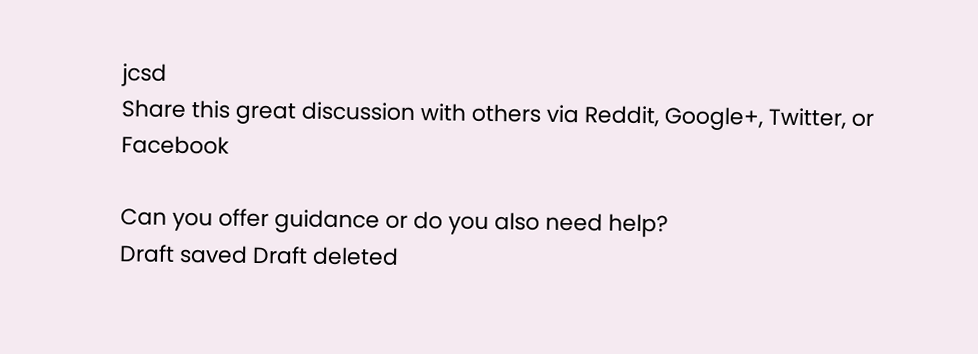jcsd
Share this great discussion with others via Reddit, Google+, Twitter, or Facebook

Can you offer guidance or do you also need help?
Draft saved Draft deleted